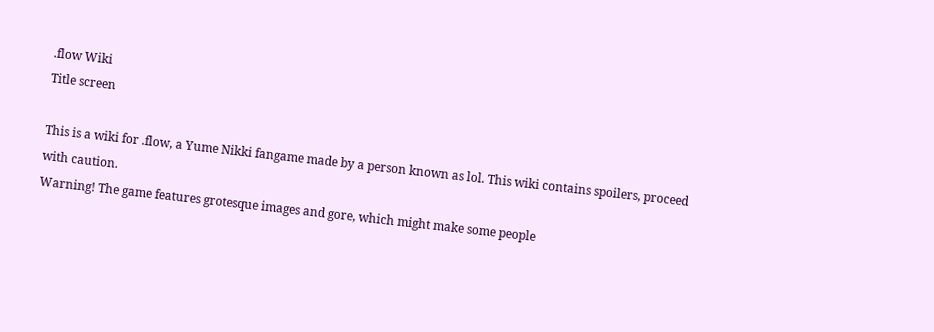.flow Wiki
Title screen

This is a wiki for .flow, a Yume Nikki fangame made by a person known as lol. This wiki contains spoilers, proceed with caution.
Warning! The game features grotesque images and gore, which might make some people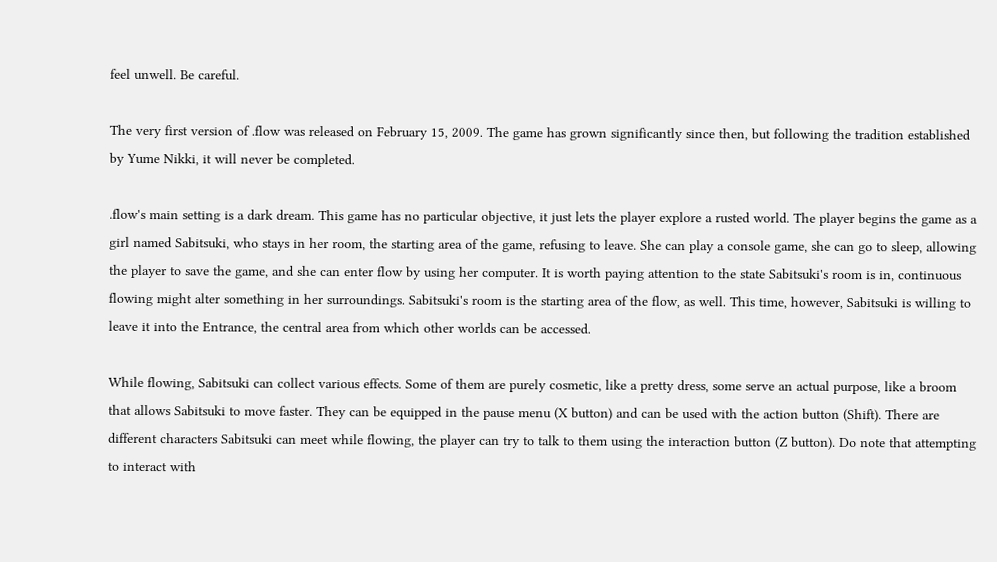feel unwell. Be careful.

The very first version of .flow was released on February 15, 2009. The game has grown significantly since then, but following the tradition established by Yume Nikki, it will never be completed.

.flow's main setting is a dark dream. This game has no particular objective, it just lets the player explore a rusted world. The player begins the game as a girl named Sabitsuki, who stays in her room, the starting area of the game, refusing to leave. She can play a console game, she can go to sleep, allowing the player to save the game, and she can enter flow by using her computer. It is worth paying attention to the state Sabitsuki's room is in, continuous flowing might alter something in her surroundings. Sabitsuki's room is the starting area of the flow, as well. This time, however, Sabitsuki is willing to leave it into the Entrance, the central area from which other worlds can be accessed.

While flowing, Sabitsuki can collect various effects. Some of them are purely cosmetic, like a pretty dress, some serve an actual purpose, like a broom that allows Sabitsuki to move faster. They can be equipped in the pause menu (X button) and can be used with the action button (Shift). There are different characters Sabitsuki can meet while flowing, the player can try to talk to them using the interaction button (Z button). Do note that attempting to interact with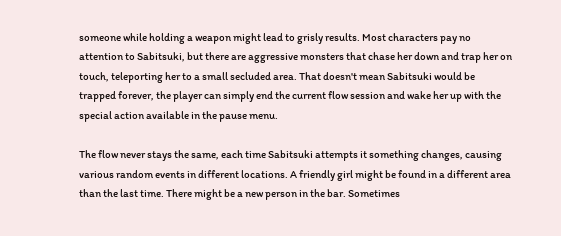someone while holding a weapon might lead to grisly results. Most characters pay no attention to Sabitsuki, but there are aggressive monsters that chase her down and trap her on touch, teleporting her to a small secluded area. That doesn't mean Sabitsuki would be trapped forever, the player can simply end the current flow session and wake her up with the special action available in the pause menu.

The flow never stays the same, each time Sabitsuki attempts it something changes, causing various random events in different locations. A friendly girl might be found in a different area than the last time. There might be a new person in the bar. Sometimes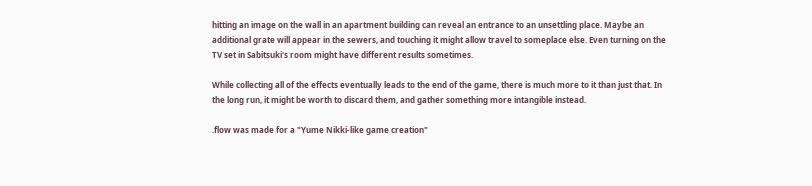hitting an image on the wall in an apartment building can reveal an entrance to an unsettling place. Maybe an additional grate will appear in the sewers, and touching it might allow travel to someplace else. Even turning on the TV set in Sabitsuki's room might have different results sometimes.

While collecting all of the effects eventually leads to the end of the game, there is much more to it than just that. In the long run, it might be worth to discard them, and gather something more intangible instead.

.flow was made for a "Yume Nikki-like game creation"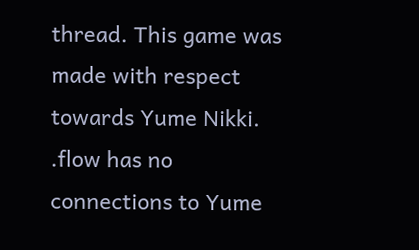thread. This game was made with respect towards Yume Nikki. .flow has no connections to Yume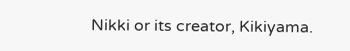Nikki or its creator, Kikiyama.